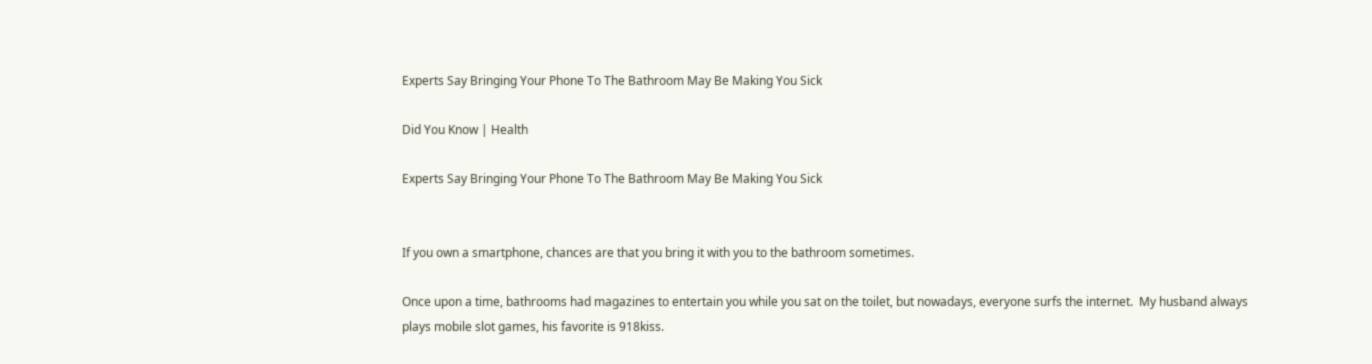Experts Say Bringing Your Phone To The Bathroom May Be Making You Sick

Did You Know | Health

Experts Say Bringing Your Phone To The Bathroom May Be Making You Sick


If you own a smartphone, chances are that you bring it with you to the bathroom sometimes.

Once upon a time, bathrooms had magazines to entertain you while you sat on the toilet, but nowadays, everyone surfs the internet.  My husband always plays mobile slot games, his favorite is 918kiss.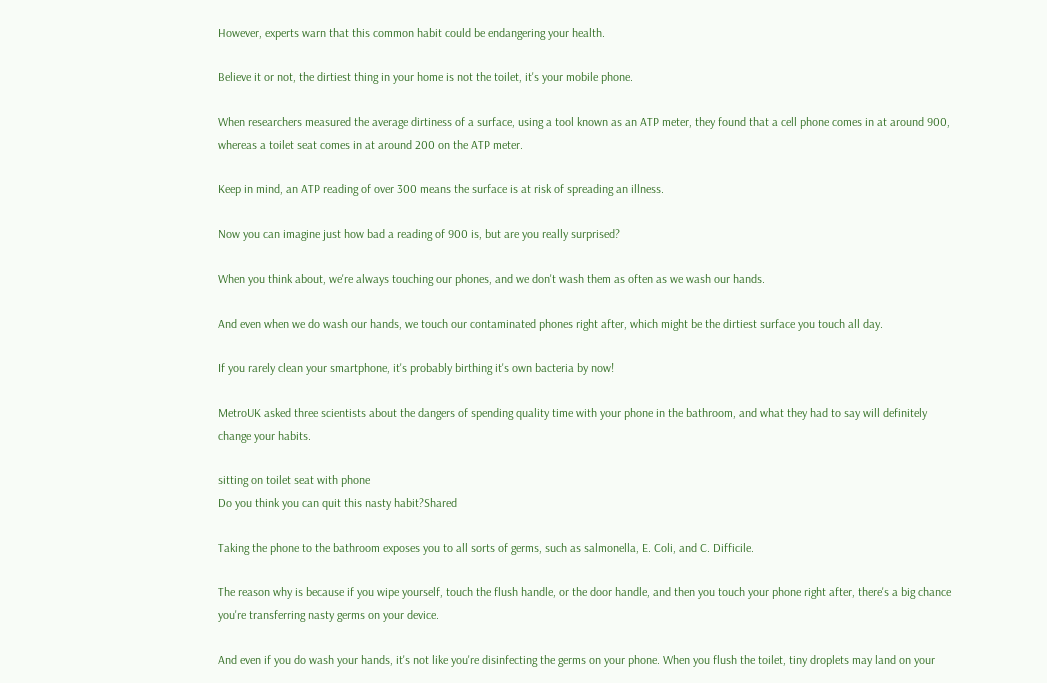However, experts warn that this common habit could be endangering your health.

Believe it or not, the dirtiest thing in your home is not the toilet, it's your mobile phone.

When researchers measured the average dirtiness of a surface, using a tool known as an ATP meter, they found that a cell phone comes in at around 900, whereas a toilet seat comes in at around 200 on the ATP meter.

Keep in mind, an ATP reading of over 300 means the surface is at risk of spreading an illness.

Now you can imagine just how bad a reading of 900 is, but are you really surprised?

When you think about, we're always touching our phones, and we don't wash them as often as we wash our hands.

And even when we do wash our hands, we touch our contaminated phones right after, which might be the dirtiest surface you touch all day.

If you rarely clean your smartphone, it's probably birthing it's own bacteria by now!

MetroUK asked three scientists about the dangers of spending quality time with your phone in the bathroom, and what they had to say will definitely change your habits.

sitting on toilet seat with phone
Do you think you can quit this nasty habit?Shared

Taking the phone to the bathroom exposes you to all sorts of germs, such as salmonella, E. Coli, and C. Difficile.

The reason why is because if you wipe yourself, touch the flush handle, or the door handle, and then you touch your phone right after, there's a big chance you're transferring nasty germs on your device.

And even if you do wash your hands, it's not like you're disinfecting the germs on your phone. When you flush the toilet, tiny droplets may land on your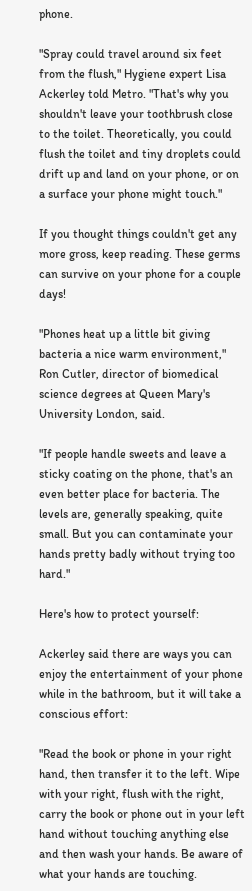phone.

"Spray could travel around six feet from the flush," Hygiene expert Lisa Ackerley told Metro. "That's why you shouldn't leave your toothbrush close to the toilet. Theoretically, you could flush the toilet and tiny droplets could drift up and land on your phone, or on a surface your phone might touch."

If you thought things couldn't get any more gross, keep reading. These germs can survive on your phone for a couple days!

"Phones heat up a little bit giving bacteria a nice warm environment," Ron Cutler, director of biomedical science degrees at Queen Mary's University London, said.

"If people handle sweets and leave a sticky coating on the phone, that's an even better place for bacteria. The levels are, generally speaking, quite small. But you can contaminate your hands pretty badly without trying too hard."

Here's how to protect yourself:

Ackerley said there are ways you can enjoy the entertainment of your phone while in the bathroom, but it will take a conscious effort:

"Read the book or phone in your right hand, then transfer it to the left. Wipe with your right, flush with the right, carry the book or phone out in your left hand without touching anything else and then wash your hands. Be aware of what your hands are touching.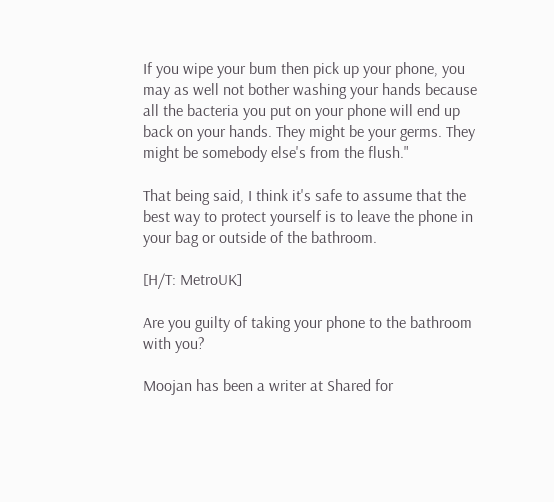If you wipe your bum then pick up your phone, you may as well not bother washing your hands because all the bacteria you put on your phone will end up back on your hands. They might be your germs. They might be somebody else's from the flush."

That being said, I think it's safe to assume that the best way to protect yourself is to leave the phone in your bag or outside of the bathroom.

[H/T: MetroUK]

Are you guilty of taking your phone to the bathroom with you?

Moojan has been a writer at Shared for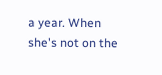a year. When she's not on the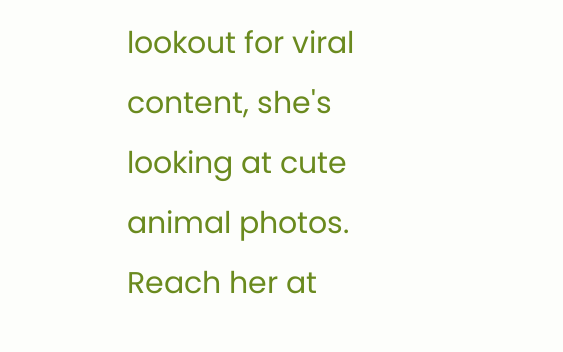lookout for viral content, she's looking at cute animal photos. Reach her at